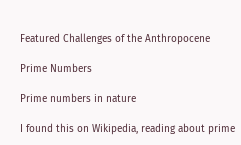Featured Challenges of the Anthropocene

Prime Numbers

Prime numbers in nature

I found this on Wikipedia, reading about prime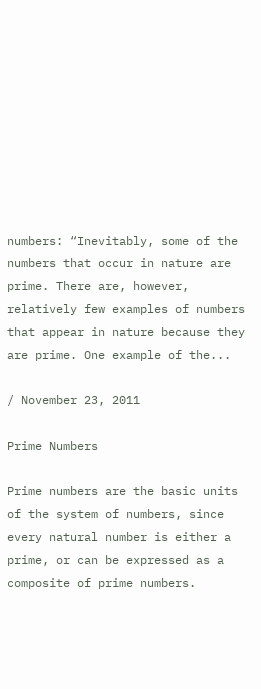numbers: “Inevitably, some of the numbers that occur in nature are prime. There are, however, relatively few examples of numbers that appear in nature because they are prime. One example of the...

/ November 23, 2011

Prime Numbers

Prime numbers are the basic units of the system of numbers, since every natural number is either a prime, or can be expressed as a composite of prime numbers.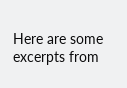Here are some excerpts from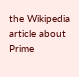the Wikipedia article about Prime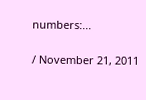numbers:...

/ November 21, 2011